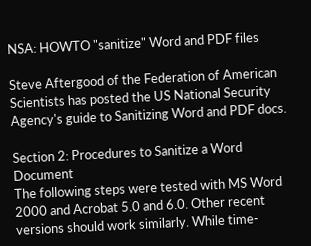NSA: HOWTO "sanitize" Word and PDF files

Steve Aftergood of the Federation of American Scientists has posted the US National Security Agency's guide to Sanitizing Word and PDF docs.

Section 2: Procedures to Sanitize a Word Document
The following steps were tested with MS Word 2000 and Acrobat 5.0 and 6.0. Other recent
versions should work similarly. While time-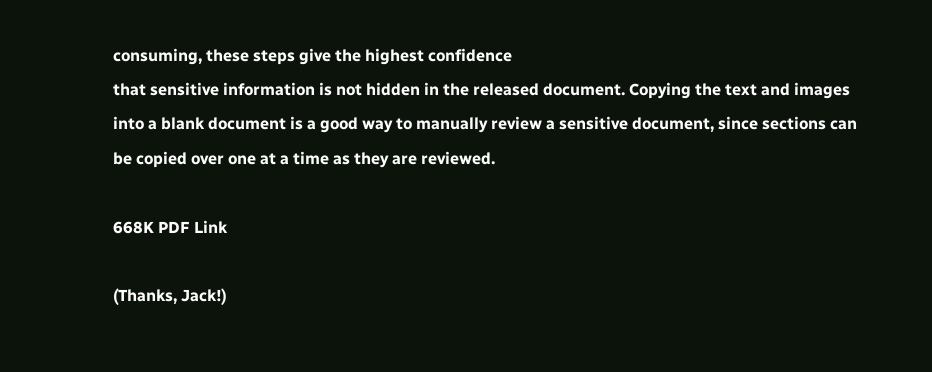consuming, these steps give the highest confidence
that sensitive information is not hidden in the released document. Copying the text and images
into a blank document is a good way to manually review a sensitive document, since sections can
be copied over one at a time as they are reviewed.

668K PDF Link

(Thanks, Jack!)